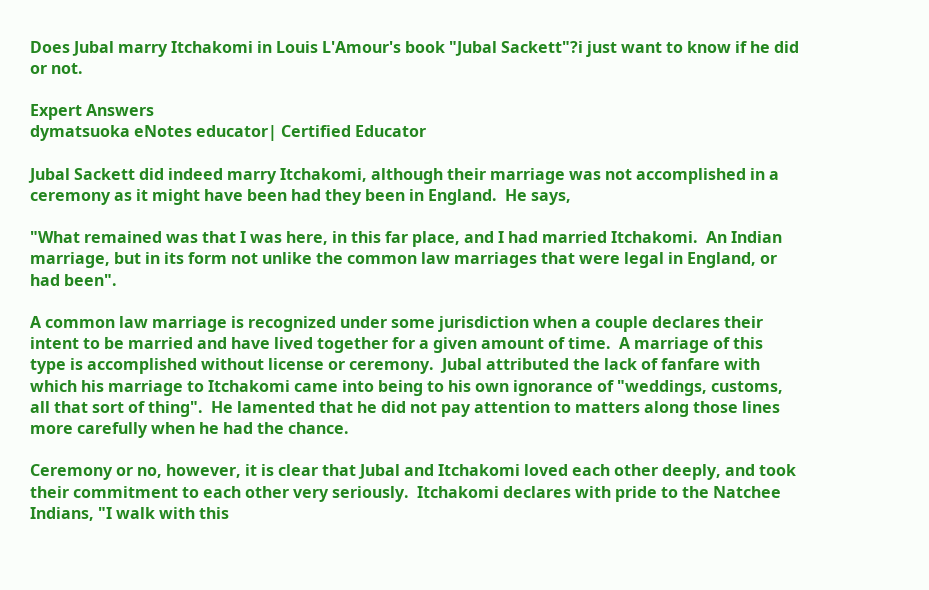Does Jubal marry Itchakomi in Louis L'Amour's book "Jubal Sackett"?i just want to know if he did or not.

Expert Answers
dymatsuoka eNotes educator| Certified Educator

Jubal Sackett did indeed marry Itchakomi, although their marriage was not accomplished in a ceremony as it might have been had they been in England.  He says,

"What remained was that I was here, in this far place, and I had married Itchakomi.  An Indian marriage, but in its form not unlike the common law marriages that were legal in England, or had been".

A common law marriage is recognized under some jurisdiction when a couple declares their intent to be married and have lived together for a given amount of time.  A marriage of this type is accomplished without license or ceremony.  Jubal attributed the lack of fanfare with which his marriage to Itchakomi came into being to his own ignorance of "weddings, customs, all that sort of thing".  He lamented that he did not pay attention to matters along those lines more carefully when he had the chance.

Ceremony or no, however, it is clear that Jubal and Itchakomi loved each other deeply, and took their commitment to each other very seriously.  Itchakomi declares with pride to the Natchee Indians, "I walk with this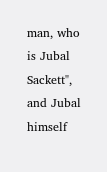man, who is Jubal Sackett", and Jubal himself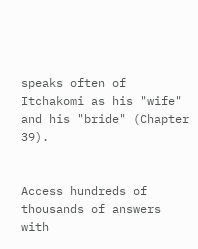speaks often of Itchakomi as his "wife" and his "bride" (Chapter 39).


Access hundreds of thousands of answers with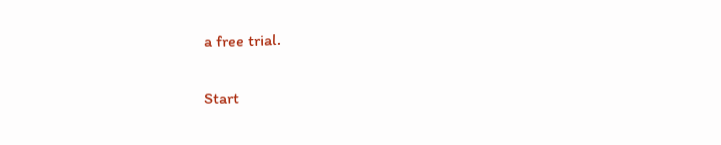a free trial.

Start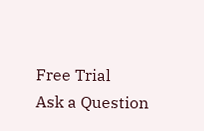Free Trial
Ask a Question